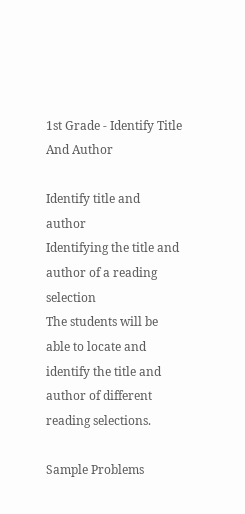1st Grade - Identify Title And Author

Identify title and author
Identifying the title and author of a reading selection
The students will be able to locate and identify the title and author of different reading selections.

Sample Problems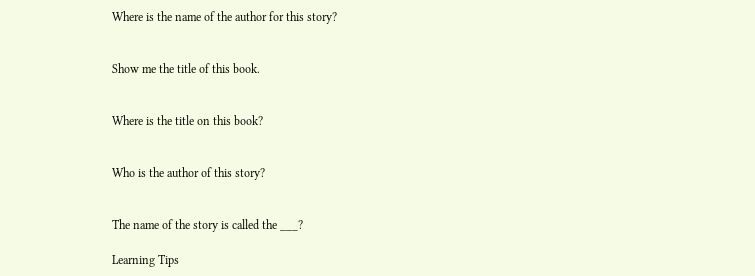Where is the name of the author for this story?


Show me the title of this book.


Where is the title on this book?


Who is the author of this story?


The name of the story is called the ___?

Learning Tips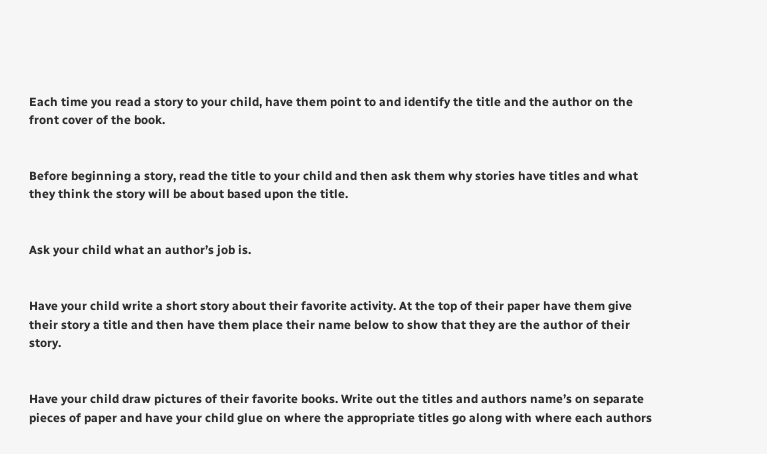Each time you read a story to your child, have them point to and identify the title and the author on the front cover of the book.


Before beginning a story, read the title to your child and then ask them why stories have titles and what they think the story will be about based upon the title.


Ask your child what an author’s job is.


Have your child write a short story about their favorite activity. At the top of their paper have them give their story a title and then have them place their name below to show that they are the author of their story.


Have your child draw pictures of their favorite books. Write out the titles and authors name’s on separate pieces of paper and have your child glue on where the appropriate titles go along with where each authors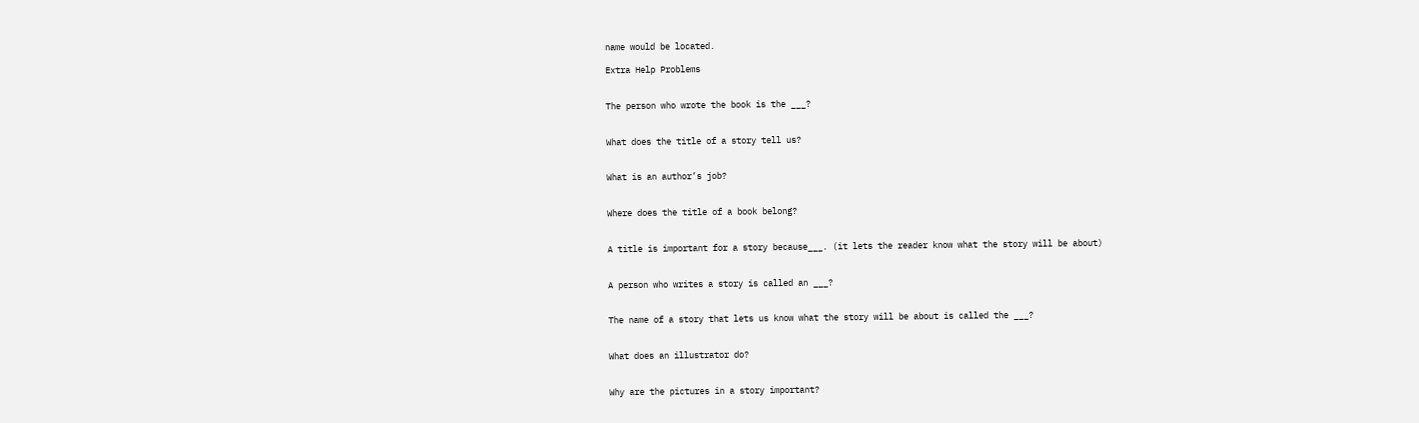name would be located.

Extra Help Problems


The person who wrote the book is the ___?


What does the title of a story tell us?


What is an author’s job?


Where does the title of a book belong?


A title is important for a story because___. (it lets the reader know what the story will be about)


A person who writes a story is called an ___?


The name of a story that lets us know what the story will be about is called the ___?


What does an illustrator do?


Why are the pictures in a story important?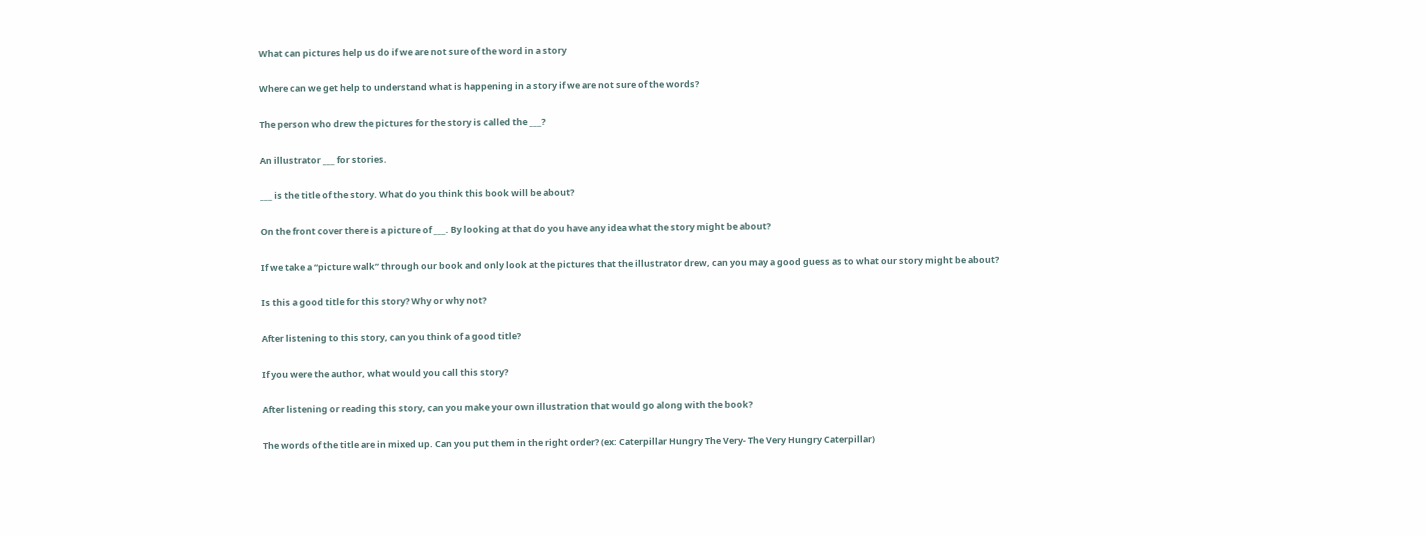What can pictures help us do if we are not sure of the word in a story


Where can we get help to understand what is happening in a story if we are not sure of the words?


The person who drew the pictures for the story is called the ___?


An illustrator ___ for stories.


___ is the title of the story. What do you think this book will be about?


On the front cover there is a picture of ___. By looking at that do you have any idea what the story might be about?


If we take a “picture walk” through our book and only look at the pictures that the illustrator drew, can you may a good guess as to what our story might be about?


Is this a good title for this story? Why or why not?


After listening to this story, can you think of a good title?


If you were the author, what would you call this story?


After listening or reading this story, can you make your own illustration that would go along with the book?


The words of the title are in mixed up. Can you put them in the right order? (ex: Caterpillar Hungry The Very- The Very Hungry Caterpillar)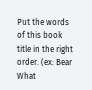Put the words of this book title in the right order. (ex: Bear What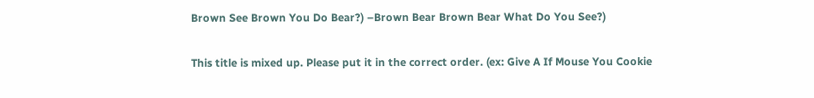Brown See Brown You Do Bear?) –Brown Bear Brown Bear What Do You See?)


This title is mixed up. Please put it in the correct order. (ex: Give A If Mouse You Cookie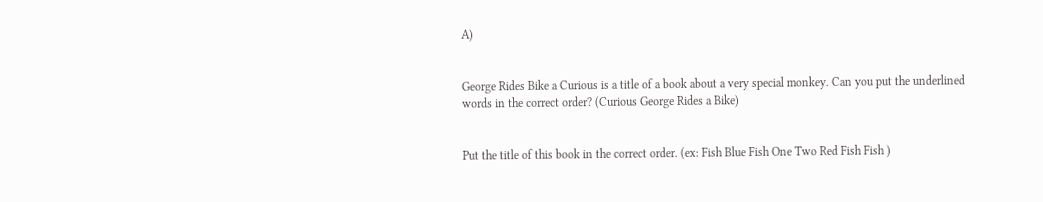A)


George Rides Bike a Curious is a title of a book about a very special monkey. Can you put the underlined words in the correct order? (Curious George Rides a Bike)


Put the title of this book in the correct order. (ex: Fish Blue Fish One Two Red Fish Fish )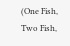(One Fish, Two Fish,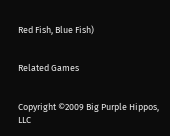Red Fish, Blue Fish)


Related Games


Copyright ©2009 Big Purple Hippos, LLC